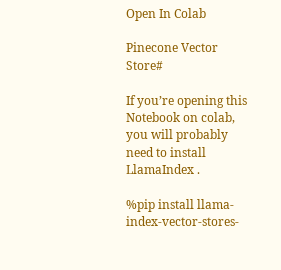Open In Colab

Pinecone Vector Store#

If you’re opening this Notebook on colab, you will probably need to install LlamaIndex .

%pip install llama-index-vector-stores-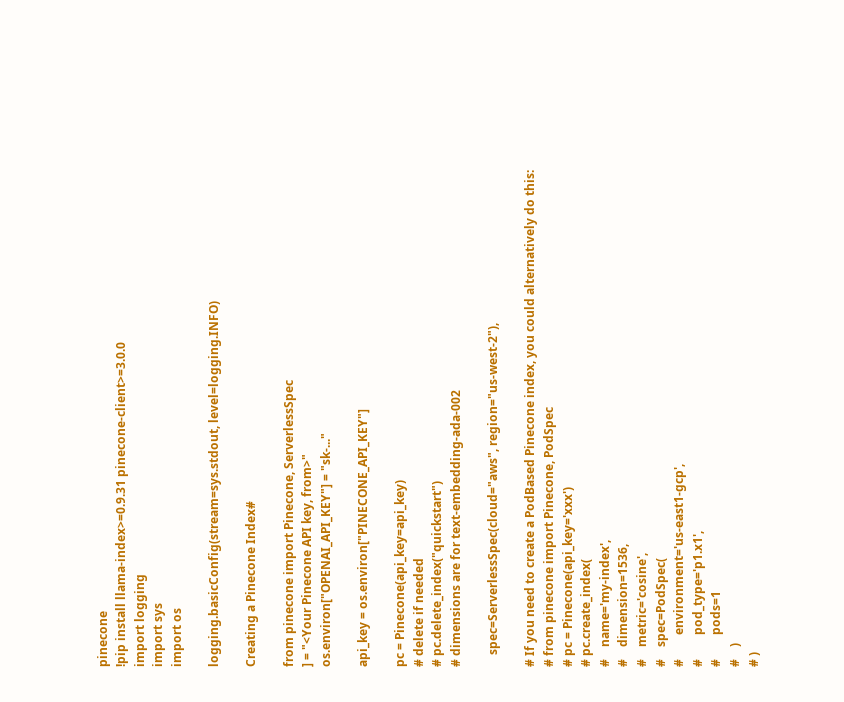pinecone
!pip install llama-index>=0.9.31 pinecone-client>=3.0.0
import logging
import sys
import os

logging.basicConfig(stream=sys.stdout, level=logging.INFO)

Creating a Pinecone Index#

from pinecone import Pinecone, ServerlessSpec
] = "<Your Pinecone API key, from>"
os.environ["OPENAI_API_KEY"] = "sk-..."

api_key = os.environ["PINECONE_API_KEY"]

pc = Pinecone(api_key=api_key)
# delete if needed
# pc.delete_index("quickstart")
# dimensions are for text-embedding-ada-002

    spec=ServerlessSpec(cloud="aws", region="us-west-2"),

# If you need to create a PodBased Pinecone index, you could alternatively do this:
# from pinecone import Pinecone, PodSpec
# pc = Pinecone(api_key='xxx')
# pc.create_index(
#    name='my-index',
#    dimension=1536,
#    metric='cosine',
#    spec=PodSpec(
#        environment='us-east1-gcp',
#        pod_type='p1.x1',
#        pods=1
#    )
# )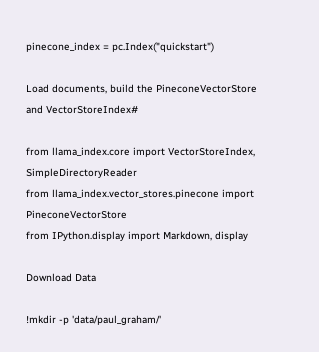pinecone_index = pc.Index("quickstart")

Load documents, build the PineconeVectorStore and VectorStoreIndex#

from llama_index.core import VectorStoreIndex, SimpleDirectoryReader
from llama_index.vector_stores.pinecone import PineconeVectorStore
from IPython.display import Markdown, display

Download Data

!mkdir -p 'data/paul_graham/'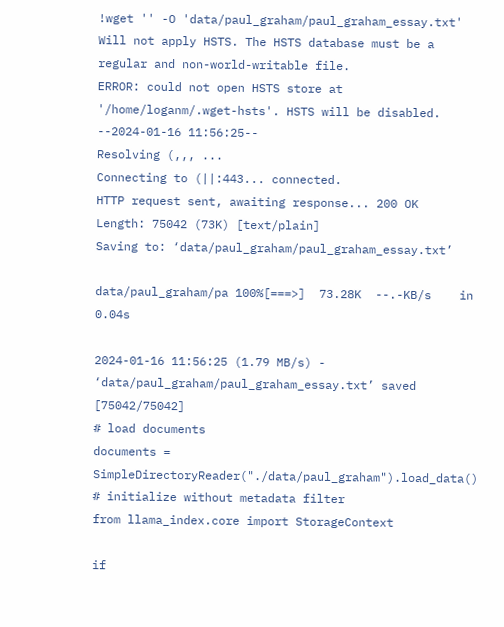!wget '' -O 'data/paul_graham/paul_graham_essay.txt'
Will not apply HSTS. The HSTS database must be a regular and non-world-writable file.
ERROR: could not open HSTS store at '/home/loganm/.wget-hsts'. HSTS will be disabled.
--2024-01-16 11:56:25--
Resolving (,,, ...
Connecting to (||:443... connected.
HTTP request sent, awaiting response... 200 OK
Length: 75042 (73K) [text/plain]
Saving to: ‘data/paul_graham/paul_graham_essay.txt’

data/paul_graham/pa 100%[===>]  73.28K  --.-KB/s    in 0.04s

2024-01-16 11:56:25 (1.79 MB/s) - ‘data/paul_graham/paul_graham_essay.txt’ saved [75042/75042]
# load documents
documents = SimpleDirectoryReader("./data/paul_graham").load_data()
# initialize without metadata filter
from llama_index.core import StorageContext

if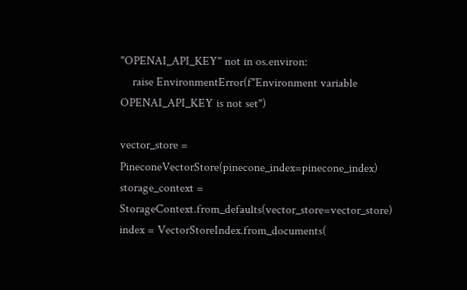"OPENAI_API_KEY" not in os.environ:
    raise EnvironmentError(f"Environment variable OPENAI_API_KEY is not set")

vector_store = PineconeVectorStore(pinecone_index=pinecone_index)
storage_context = StorageContext.from_defaults(vector_store=vector_store)
index = VectorStoreIndex.from_documents(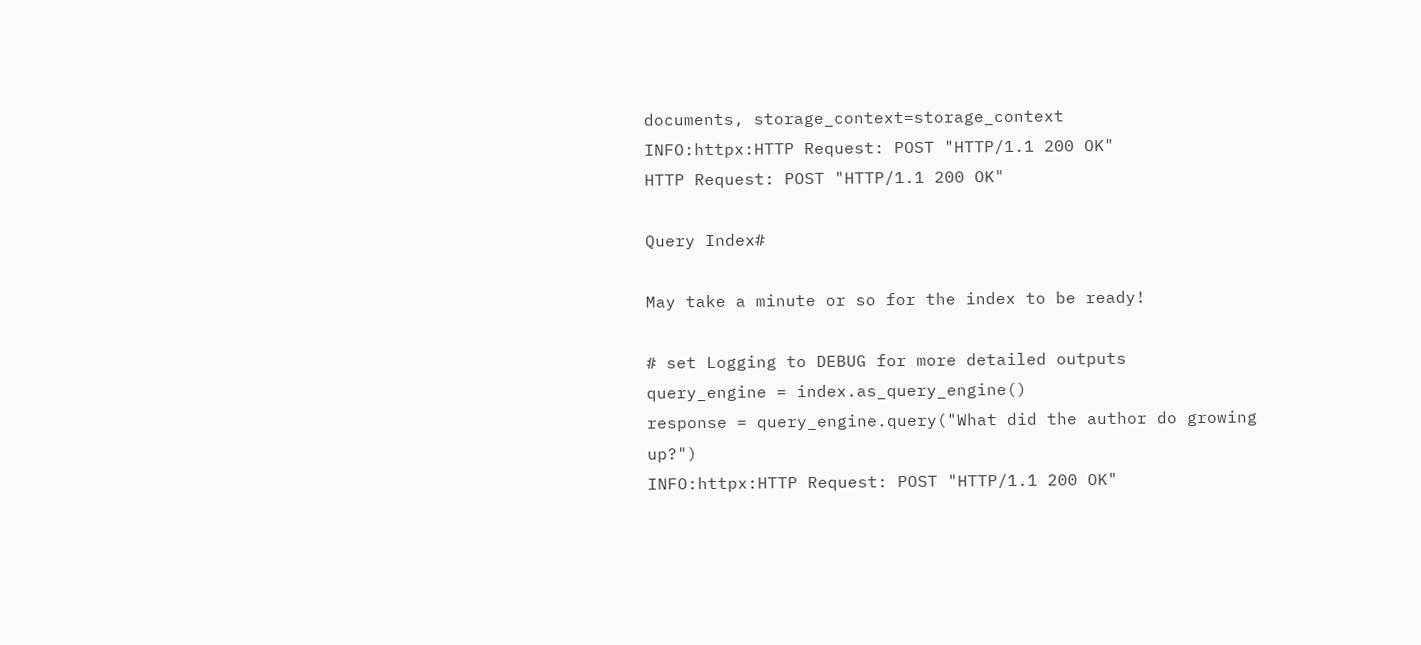documents, storage_context=storage_context
INFO:httpx:HTTP Request: POST "HTTP/1.1 200 OK"
HTTP Request: POST "HTTP/1.1 200 OK"

Query Index#

May take a minute or so for the index to be ready!

# set Logging to DEBUG for more detailed outputs
query_engine = index.as_query_engine()
response = query_engine.query("What did the author do growing up?")
INFO:httpx:HTTP Request: POST "HTTP/1.1 200 OK"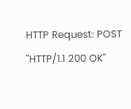HTTP Request: POST "HTTP/1.1 200 OK"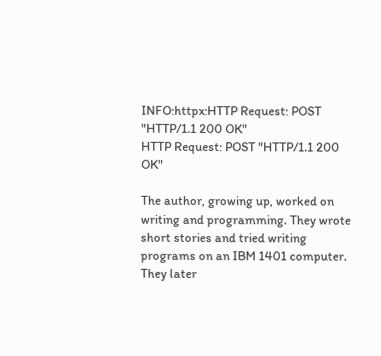INFO:httpx:HTTP Request: POST "HTTP/1.1 200 OK"
HTTP Request: POST "HTTP/1.1 200 OK"

The author, growing up, worked on writing and programming. They wrote short stories and tried writing programs on an IBM 1401 computer. They later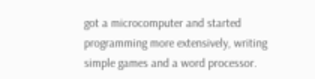got a microcomputer and started programming more extensively, writing simple games and a word processor.